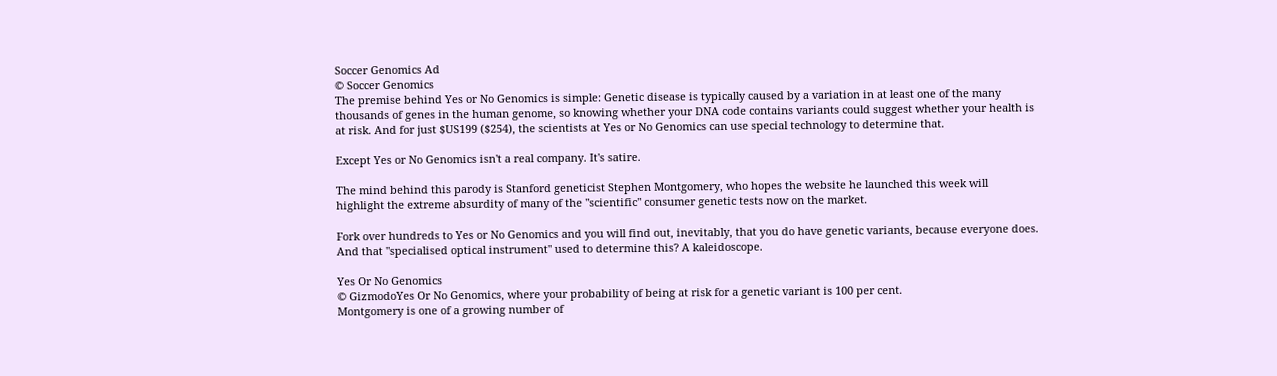Soccer Genomics Ad
© Soccer Genomics
The premise behind Yes or No Genomics is simple: Genetic disease is typically caused by a variation in at least one of the many thousands of genes in the human genome, so knowing whether your DNA code contains variants could suggest whether your health is at risk. And for just $US199 ($254), the scientists at Yes or No Genomics can use special technology to determine that.

Except Yes or No Genomics isn't a real company. It's satire.

The mind behind this parody is Stanford geneticist Stephen Montgomery, who hopes the website he launched this week will highlight the extreme absurdity of many of the "scientific" consumer genetic tests now on the market.

Fork over hundreds to Yes or No Genomics and you will find out, inevitably, that you do have genetic variants, because everyone does. And that "specialised optical instrument" used to determine this? A kaleidoscope.

Yes Or No Genomics
© GizmodoYes Or No Genomics, where your probability of being at risk for a genetic variant is 100 per cent.
Montgomery is one of a growing number of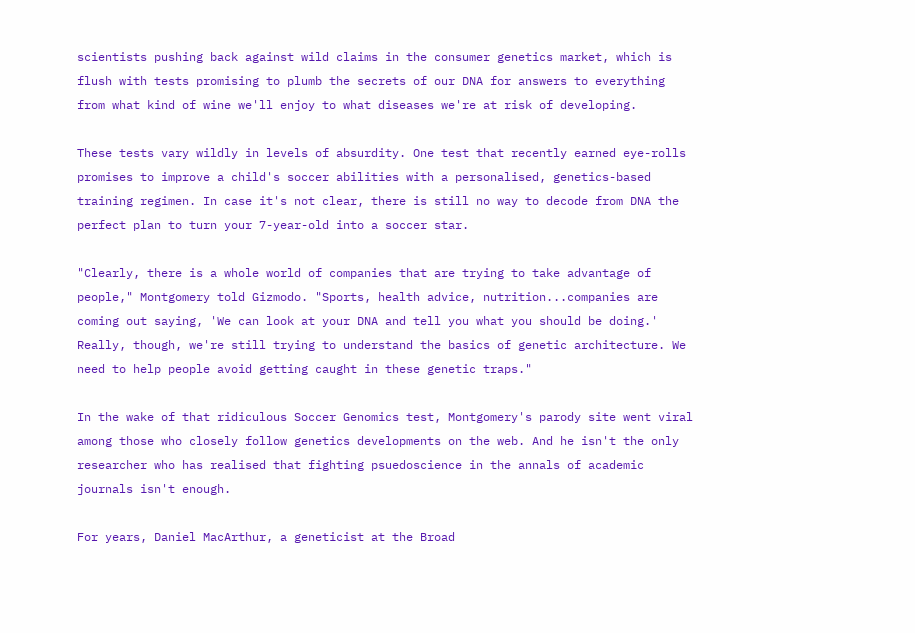scientists pushing back against wild claims in the consumer genetics market, which is flush with tests promising to plumb the secrets of our DNA for answers to everything from what kind of wine we'll enjoy to what diseases we're at risk of developing.

These tests vary wildly in levels of absurdity. One test that recently earned eye-rolls promises to improve a child's soccer abilities with a personalised, genetics-based training regimen. In case it's not clear, there is still no way to decode from DNA the perfect plan to turn your 7-year-old into a soccer star.

"Clearly, there is a whole world of companies that are trying to take advantage of people," Montgomery told Gizmodo. "Sports, health advice, nutrition...companies are coming out saying, 'We can look at your DNA and tell you what you should be doing.' Really, though, we're still trying to understand the basics of genetic architecture. We need to help people avoid getting caught in these genetic traps."

In the wake of that ridiculous Soccer Genomics test, Montgomery's parody site went viral among those who closely follow genetics developments on the web. And he isn't the only researcher who has realised that fighting psuedoscience in the annals of academic journals isn't enough.

For years, Daniel MacArthur, a geneticist at the Broad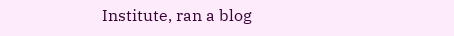Institute, ran a blog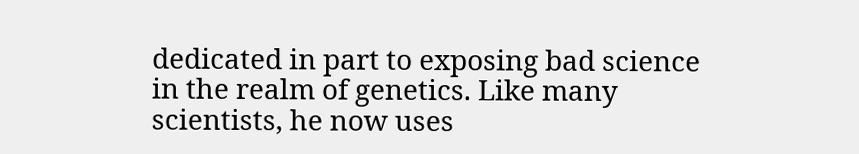dedicated in part to exposing bad science in the realm of genetics. Like many scientists, he now uses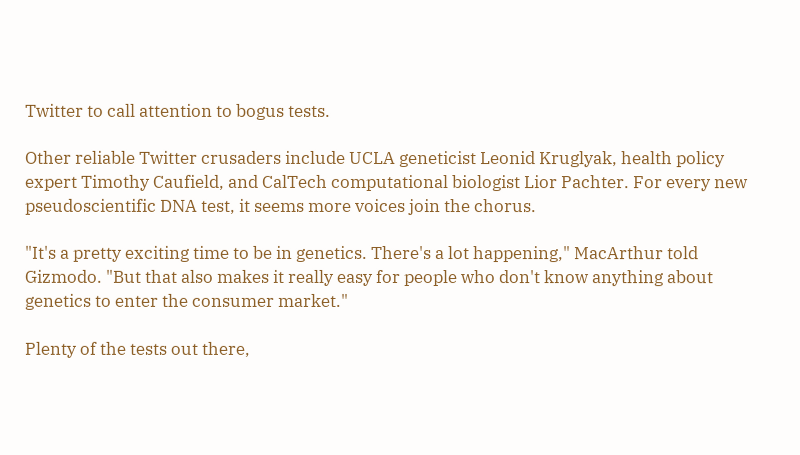Twitter to call attention to bogus tests.

Other reliable Twitter crusaders include UCLA geneticist Leonid Kruglyak, health policy expert Timothy Caufield, and CalTech computational biologist Lior Pachter. For every new pseudoscientific DNA test, it seems more voices join the chorus.

"It's a pretty exciting time to be in genetics. There's a lot happening," MacArthur told Gizmodo. "But that also makes it really easy for people who don't know anything about genetics to enter the consumer market."

Plenty of the tests out there,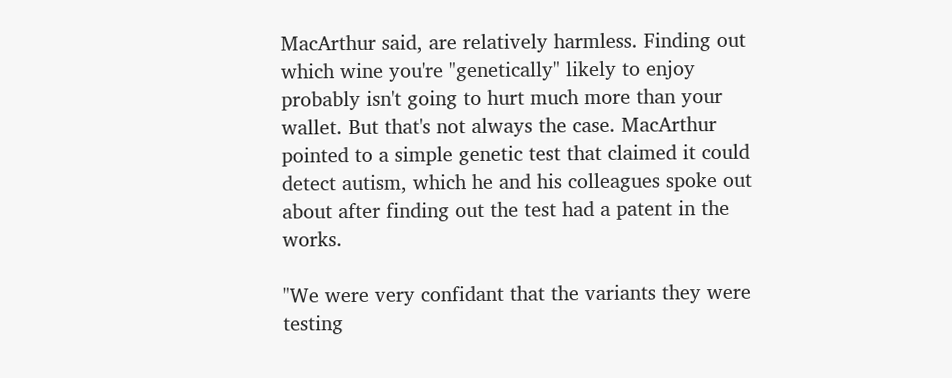MacArthur said, are relatively harmless. Finding out which wine you're "genetically" likely to enjoy probably isn't going to hurt much more than your wallet. But that's not always the case. MacArthur pointed to a simple genetic test that claimed it could detect autism, which he and his colleagues spoke out about after finding out the test had a patent in the works.

"We were very confidant that the variants they were testing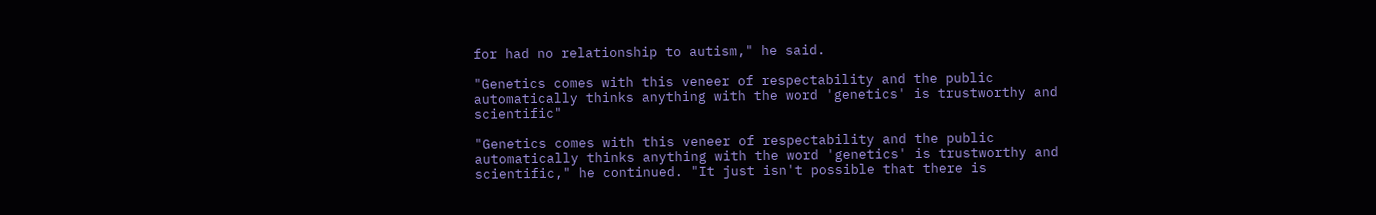for had no relationship to autism," he said.

"Genetics comes with this veneer of respectability and the public automatically thinks anything with the word 'genetics' is trustworthy and scientific"

"Genetics comes with this veneer of respectability and the public automatically thinks anything with the word 'genetics' is trustworthy and scientific," he continued. "It just isn't possible that there is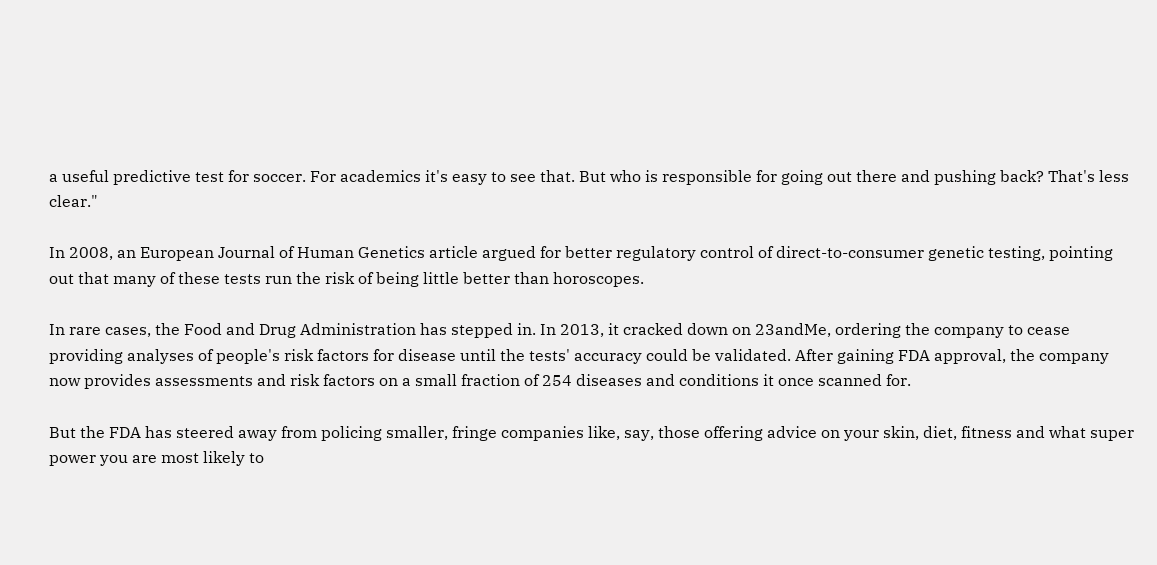a useful predictive test for soccer. For academics it's easy to see that. But who is responsible for going out there and pushing back? That's less clear."

In 2008, an European Journal of Human Genetics article argued for better regulatory control of direct-to-consumer genetic testing, pointing out that many of these tests run the risk of being little better than horoscopes.

In rare cases, the Food and Drug Administration has stepped in. In 2013, it cracked down on 23andMe, ordering the company to cease providing analyses of people's risk factors for disease until the tests' accuracy could be validated. After gaining FDA approval, the company now provides assessments and risk factors on a small fraction of 254 diseases and conditions it once scanned for.

But the FDA has steered away from policing smaller, fringe companies like, say, those offering advice on your skin, diet, fitness and what super power you are most likely to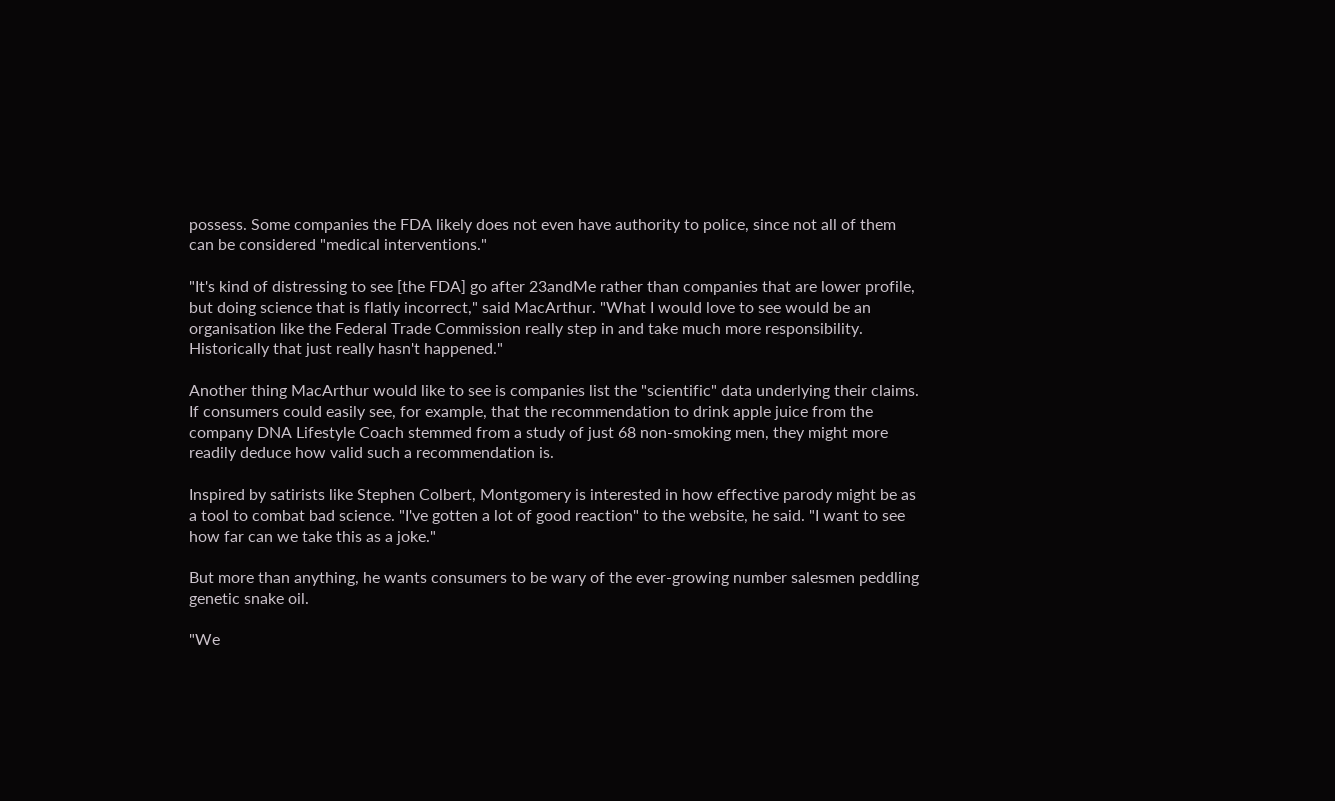possess. Some companies the FDA likely does not even have authority to police, since not all of them can be considered "medical interventions."

"It's kind of distressing to see [the FDA] go after 23andMe rather than companies that are lower profile, but doing science that is flatly incorrect," said MacArthur. "What I would love to see would be an organisation like the Federal Trade Commission really step in and take much more responsibility. Historically that just really hasn't happened."

Another thing MacArthur would like to see is companies list the "scientific" data underlying their claims. If consumers could easily see, for example, that the recommendation to drink apple juice from the company DNA Lifestyle Coach stemmed from a study of just 68 non-smoking men, they might more readily deduce how valid such a recommendation is.

Inspired by satirists like Stephen Colbert, Montgomery is interested in how effective parody might be as a tool to combat bad science. "I've gotten a lot of good reaction" to the website, he said. "I want to see how far can we take this as a joke."

But more than anything, he wants consumers to be wary of the ever-growing number salesmen peddling genetic snake oil.

"We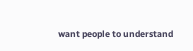want people to understand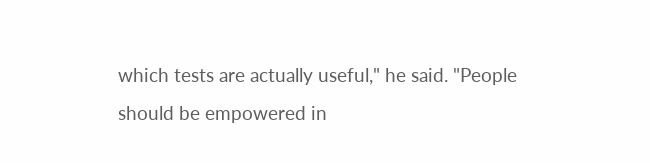which tests are actually useful," he said. "People should be empowered in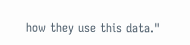how they use this data."